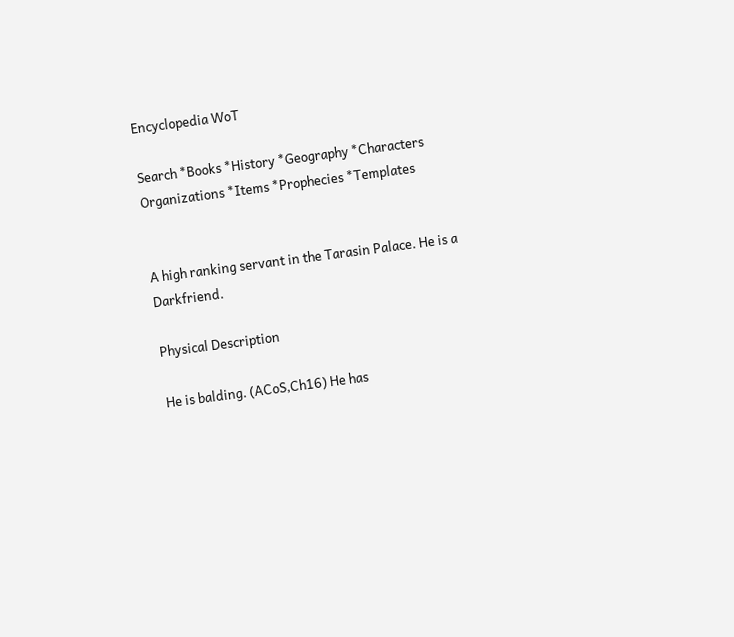Encyclopedia WoT

Search *Books *History *Geography *Characters
Organizations *Items *Prophecies *Templates


A high ranking servant in the Tarasin Palace. He is a Darkfriend.

Physical Description

He is balding. (ACoS,Ch16) He has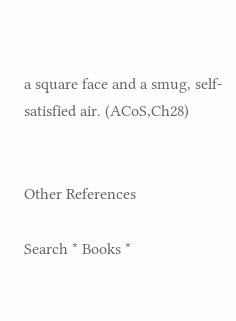a square face and a smug, self-satisfied air. (ACoS,Ch28)


Other References

Search * Books *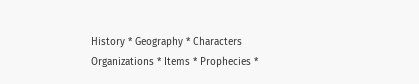History * Geography * Characters
Organizations * Items * Prophecies *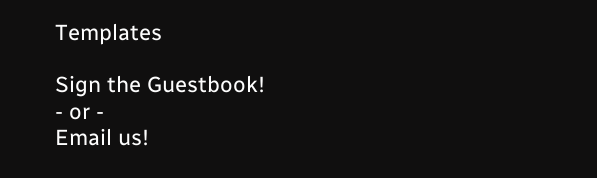Templates

Sign the Guestbook!
- or -
Email us!